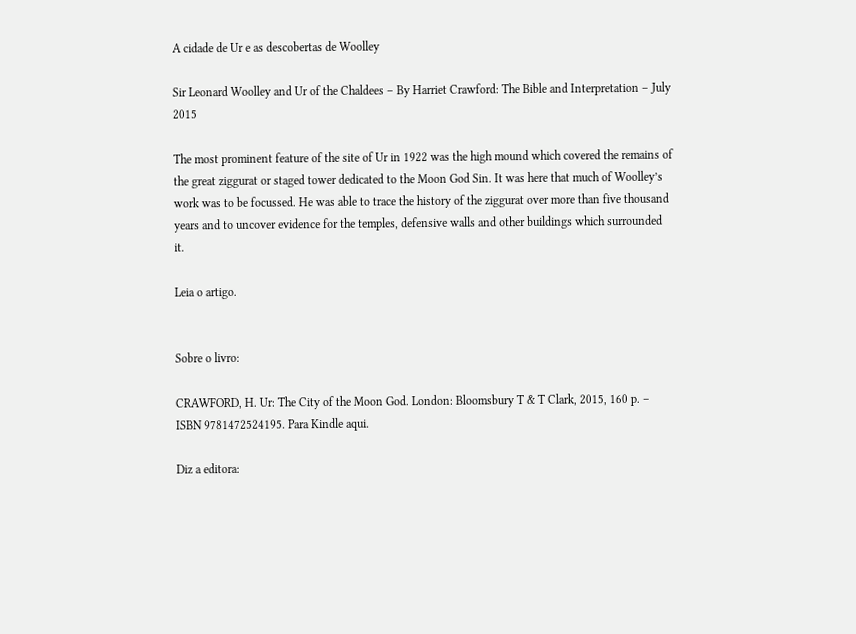A cidade de Ur e as descobertas de Woolley

Sir Leonard Woolley and Ur of the Chaldees – By Harriet Crawford: The Bible and Interpretation – July 2015

The most prominent feature of the site of Ur in 1922 was the high mound which covered the remains of the great ziggurat or staged tower dedicated to the Moon God Sin. It was here that much of Woolley’s work was to be focussed. He was able to trace the history of the ziggurat over more than five thousand years and to uncover evidence for the temples, defensive walls and other buildings which surrounded it.

Leia o artigo.


Sobre o livro:

CRAWFORD, H. Ur: The City of the Moon God. London: Bloomsbury T & T Clark, 2015, 160 p. – ISBN 9781472524195. Para Kindle aqui.

Diz a editora: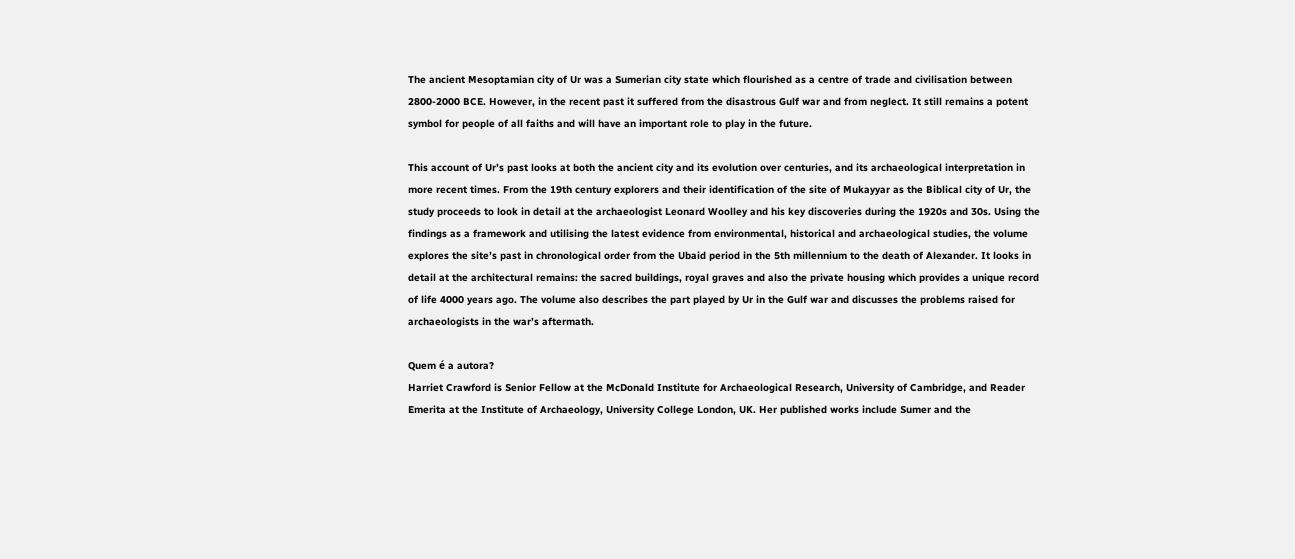The ancient Mesoptamian city of Ur was a Sumerian city state which flourished as a centre of trade and civilisation between 2800-2000 BCE. However, in the recent past it suffered from the disastrous Gulf war and from neglect. It still remains a potent symbol for people of all faiths and will have an important role to play in the future.

This account of Ur’s past looks at both the ancient city and its evolution over centuries, and its archaeological interpretation in more recent times. From the 19th century explorers and their identification of the site of Mukayyar as the Biblical city of Ur, the study proceeds to look in detail at the archaeologist Leonard Woolley and his key discoveries during the 1920s and 30s. Using the findings as a framework and utilising the latest evidence from environmental, historical and archaeological studies, the volume explores the site’s past in chronological order from the Ubaid period in the 5th millennium to the death of Alexander. It looks in detail at the architectural remains: the sacred buildings, royal graves and also the private housing which provides a unique record of life 4000 years ago. The volume also describes the part played by Ur in the Gulf war and discusses the problems raised for archaeologists in the war’s aftermath.

Quem é a autora?
Harriet Crawford is Senior Fellow at the McDonald Institute for Archaeological Research, University of Cambridge, and Reader Emerita at the Institute of Archaeology, University College London, UK. Her published works include Sumer and the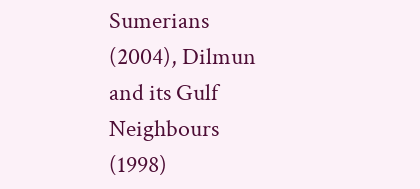Sumerians (2004), Dilmun and its Gulf Neighbours (1998)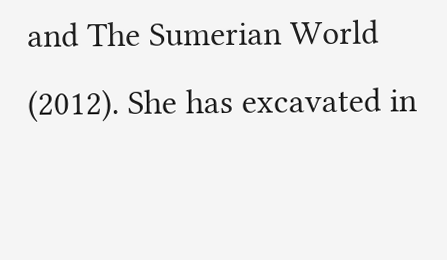and The Sumerian World (2012). She has excavated in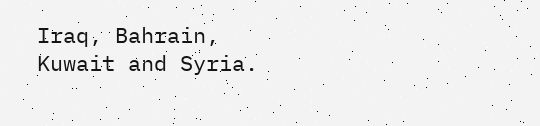Iraq, Bahrain, Kuwait and Syria.